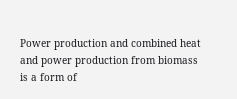Power production and combined heat and power production from biomass is a form of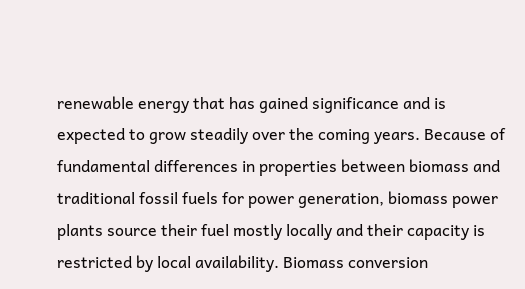renewable energy that has gained significance and is expected to grow steadily over the coming years. Because of fundamental differences in properties between biomass and traditional fossil fuels for power generation, biomass power plants source their fuel mostly locally and their capacity is restricted by local availability. Biomass conversion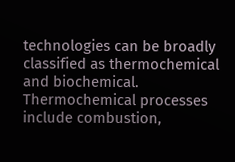technologies can be broadly classified as thermochemical and biochemical. Thermochemical processes include combustion,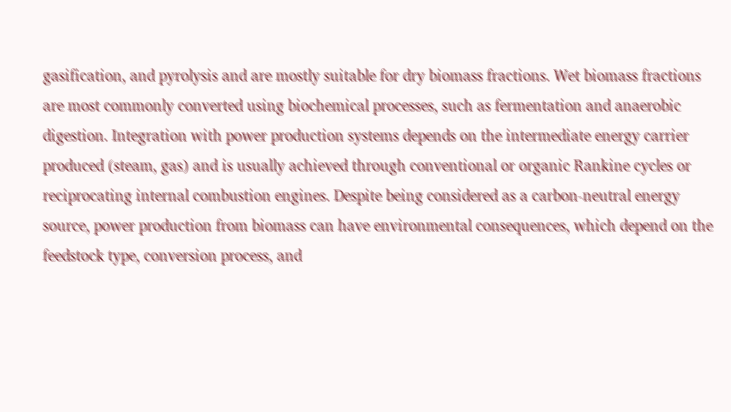gasification, and pyrolysis and are mostly suitable for dry biomass fractions. Wet biomass fractions are most commonly converted using biochemical processes, such as fermentation and anaerobic digestion. Integration with power production systems depends on the intermediate energy carrier produced (steam, gas) and is usually achieved through conventional or organic Rankine cycles or reciprocating internal combustion engines. Despite being considered as a carbon-neutral energy source, power production from biomass can have environmental consequences, which depend on the feedstock type, conversion process, and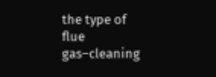the type of flue gas–cleaning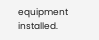equipment installed.